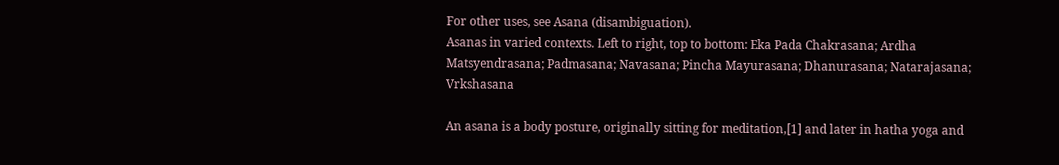For other uses, see Asana (disambiguation).
Asanas in varied contexts. Left to right, top to bottom: Eka Pada Chakrasana; Ardha Matsyendrasana; Padmasana; Navasana; Pincha Mayurasana; Dhanurasana; Natarajasana; Vrkshasana

An asana is a body posture, originally sitting for meditation,[1] and later in hatha yoga and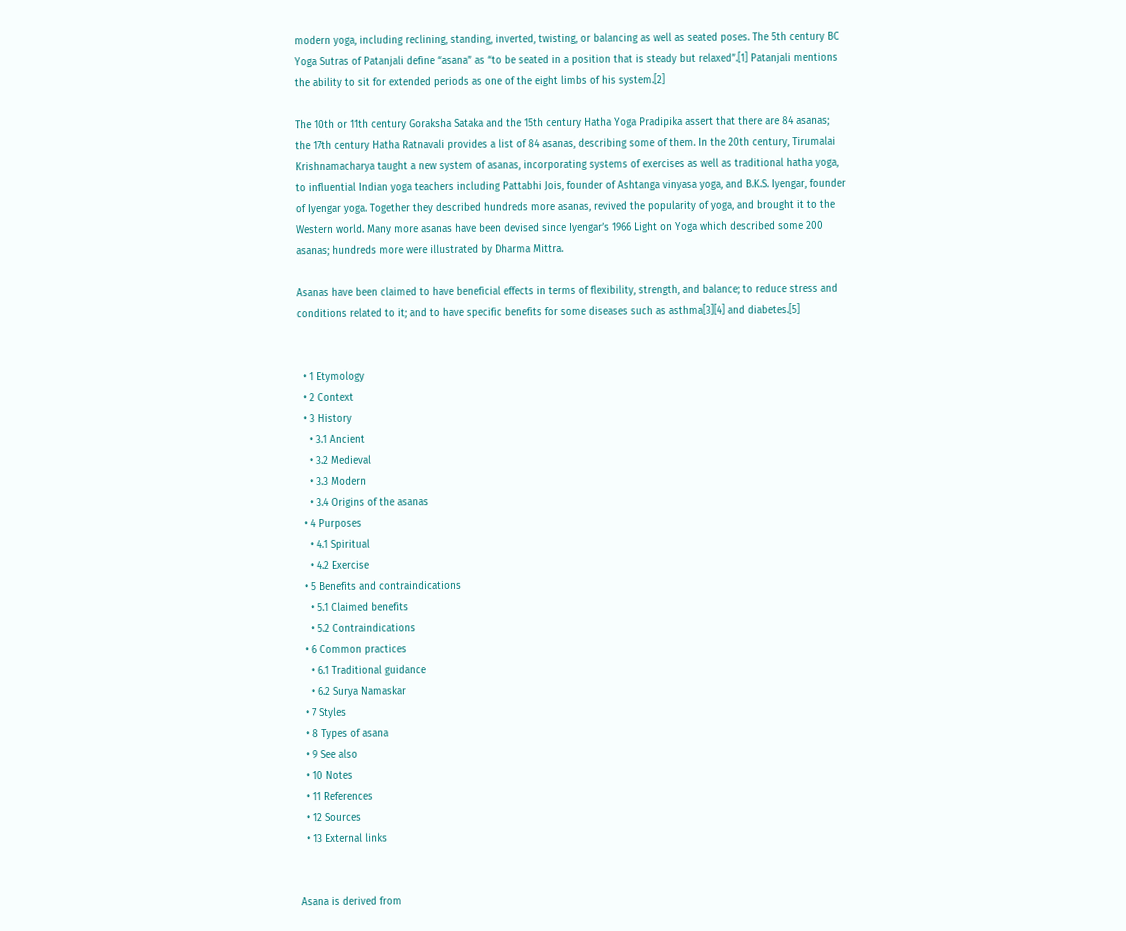modern yoga, including reclining, standing, inverted, twisting, or balancing as well as seated poses. The 5th century BC Yoga Sutras of Patanjali define “asana” as “to be seated in a position that is steady but relaxed”.[1] Patanjali mentions the ability to sit for extended periods as one of the eight limbs of his system.[2]

The 10th or 11th century Goraksha Sataka and the 15th century Hatha Yoga Pradipika assert that there are 84 asanas; the 17th century Hatha Ratnavali provides a list of 84 asanas, describing some of them. In the 20th century, Tirumalai Krishnamacharya taught a new system of asanas, incorporating systems of exercises as well as traditional hatha yoga, to influential Indian yoga teachers including Pattabhi Jois, founder of Ashtanga vinyasa yoga, and B.K.S. Iyengar, founder of Iyengar yoga. Together they described hundreds more asanas, revived the popularity of yoga, and brought it to the Western world. Many more asanas have been devised since Iyengar’s 1966 Light on Yoga which described some 200 asanas; hundreds more were illustrated by Dharma Mittra.

Asanas have been claimed to have beneficial effects in terms of flexibility, strength, and balance; to reduce stress and conditions related to it; and to have specific benefits for some diseases such as asthma[3][4] and diabetes.[5]


  • 1 Etymology
  • 2 Context
  • 3 History
    • 3.1 Ancient
    • 3.2 Medieval
    • 3.3 Modern
    • 3.4 Origins of the asanas
  • 4 Purposes
    • 4.1 Spiritual
    • 4.2 Exercise
  • 5 Benefits and contraindications
    • 5.1 Claimed benefits
    • 5.2 Contraindications
  • 6 Common practices
    • 6.1 Traditional guidance
    • 6.2 Surya Namaskar
  • 7 Styles
  • 8 Types of asana
  • 9 See also
  • 10 Notes
  • 11 References
  • 12 Sources
  • 13 External links


Asana is derived from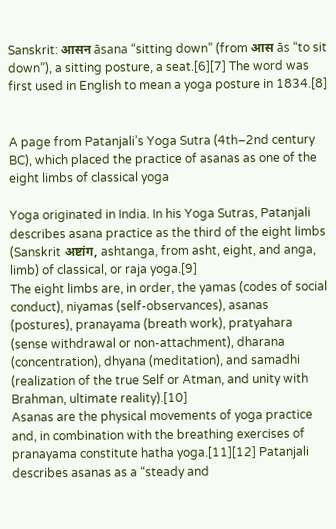Sanskrit: आसन āsana “sitting down” (from आस ās “to sit down”), a sitting posture, a seat.[6][7] The word was first used in English to mean a yoga posture in 1834.[8]


A page from Patanjali’s Yoga Sutra (4th–2nd century BC), which placed the practice of asanas as one of the eight limbs of classical yoga

Yoga originated in India. In his Yoga Sutras, Patanjali describes asana practice as the third of the eight limbs (Sanskrit अष्टांग, ashtanga, from asht, eight, and anga, limb) of classical, or raja yoga.[9]
The eight limbs are, in order, the yamas (codes of social conduct), niyamas (self-observances), asanas (postures), pranayama (breath work), pratyahara (sense withdrawal or non-attachment), dharana (concentration), dhyana (meditation), and samadhi (realization of the true Self or Atman, and unity with Brahman, ultimate reality).[10]
Asanas are the physical movements of yoga practice and, in combination with the breathing exercises of pranayama constitute hatha yoga.[11][12] Patanjali describes asanas as a “steady and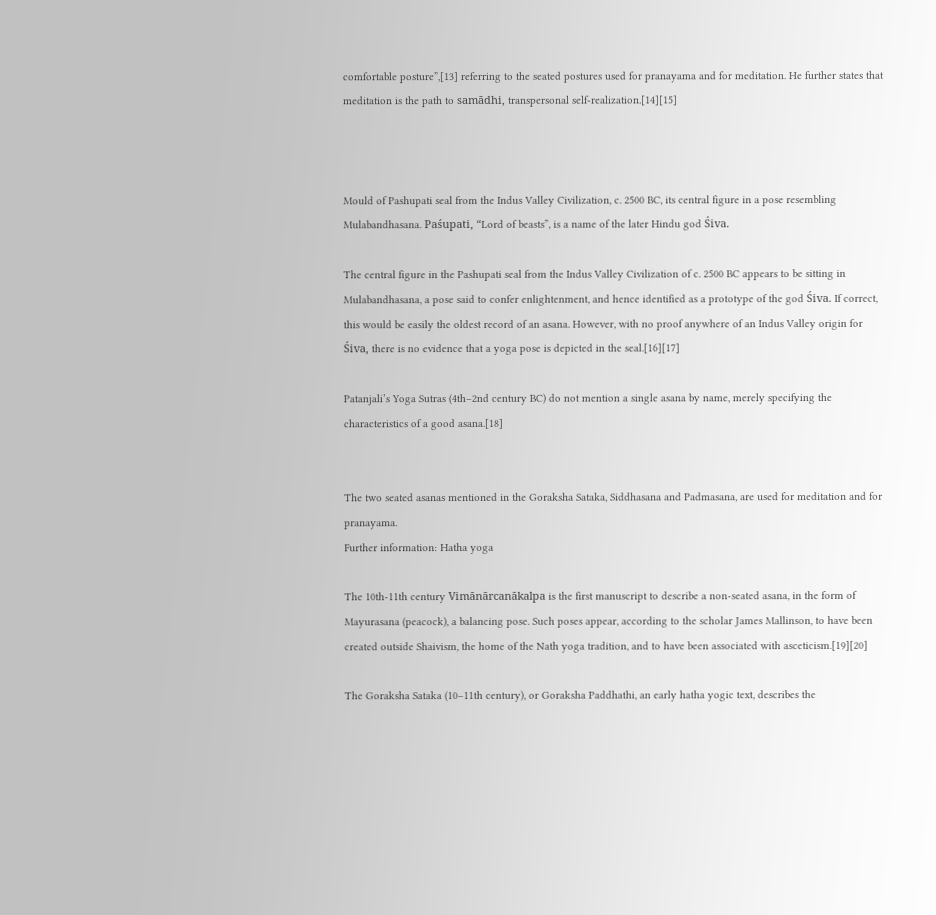comfortable posture”,[13] referring to the seated postures used for pranayama and for meditation. He further states that meditation is the path to samādhi, transpersonal self-realization.[14][15]



Mould of Pashupati seal from the Indus Valley Civilization, c. 2500 BC, its central figure in a pose resembling Mulabandhasana. Paśupati, “Lord of beasts”, is a name of the later Hindu god Śiva.

The central figure in the Pashupati seal from the Indus Valley Civilization of c. 2500 BC appears to be sitting in Mulabandhasana, a pose said to confer enlightenment, and hence identified as a prototype of the god Śiva. If correct, this would be easily the oldest record of an asana. However, with no proof anywhere of an Indus Valley origin for Śiva, there is no evidence that a yoga pose is depicted in the seal.[16][17]

Patanjali’s Yoga Sutras (4th–2nd century BC) do not mention a single asana by name, merely specifying the characteristics of a good asana.[18]


The two seated asanas mentioned in the Goraksha Sataka, Siddhasana and Padmasana, are used for meditation and for pranayama.
Further information: Hatha yoga

The 10th-11th century Vimānārcanākalpa is the first manuscript to describe a non-seated asana, in the form of Mayurasana (peacock), a balancing pose. Such poses appear, according to the scholar James Mallinson, to have been created outside Shaivism, the home of the Nath yoga tradition, and to have been associated with asceticism.[19][20]

The Goraksha Sataka (10–11th century), or Goraksha Paddhathi, an early hatha yogic text, describes the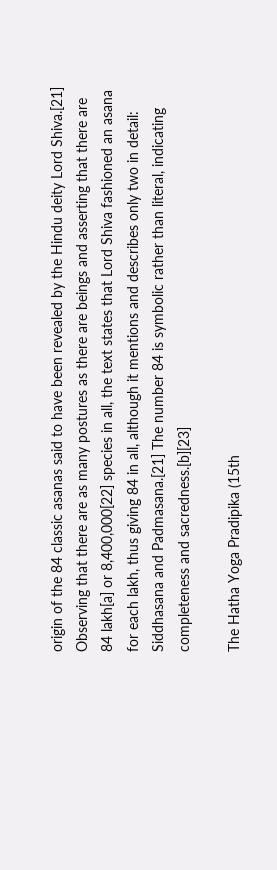origin of the 84 classic asanas said to have been revealed by the Hindu deity Lord Shiva.[21] Observing that there are as many postures as there are beings and asserting that there are 84 lakh[a] or 8,400,000[22] species in all, the text states that Lord Shiva fashioned an asana for each lakh, thus giving 84 in all, although it mentions and describes only two in detail: Siddhasana and Padmasana.[21] The number 84 is symbolic rather than literal, indicating completeness and sacredness.[b][23]

The Hatha Yoga Pradipika (15th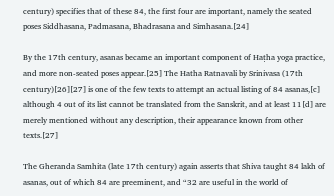century) specifies that of these 84, the first four are important, namely the seated poses Siddhasana, Padmasana, Bhadrasana and Simhasana.[24]

By the 17th century, asanas became an important component of Haṭha yoga practice, and more non-seated poses appear.[25] The Hatha Ratnavali by Srinivasa (17th century)[26][27] is one of the few texts to attempt an actual listing of 84 asanas,[c]
although 4 out of its list cannot be translated from the Sanskrit, and at least 11[d] are merely mentioned without any description, their appearance known from other texts.[27]

The Gheranda Samhita (late 17th century) again asserts that Shiva taught 84 lakh of asanas, out of which 84 are preeminent, and “32 are useful in the world of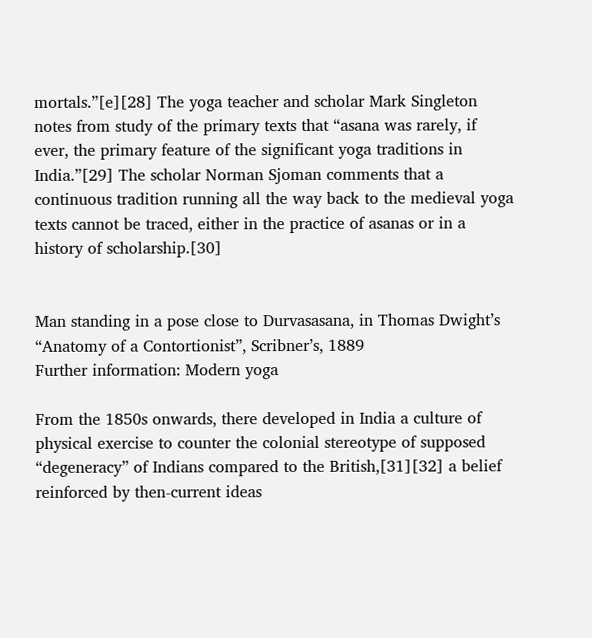mortals.”[e][28] The yoga teacher and scholar Mark Singleton notes from study of the primary texts that “asana was rarely, if ever, the primary feature of the significant yoga traditions in India.”[29] The scholar Norman Sjoman comments that a continuous tradition running all the way back to the medieval yoga texts cannot be traced, either in the practice of asanas or in a history of scholarship.[30]


Man standing in a pose close to Durvasasana, in Thomas Dwight’s “Anatomy of a Contortionist”, Scribner’s, 1889
Further information: Modern yoga

From the 1850s onwards, there developed in India a culture of physical exercise to counter the colonial stereotype of supposed “degeneracy” of Indians compared to the British,[31][32] a belief reinforced by then-current ideas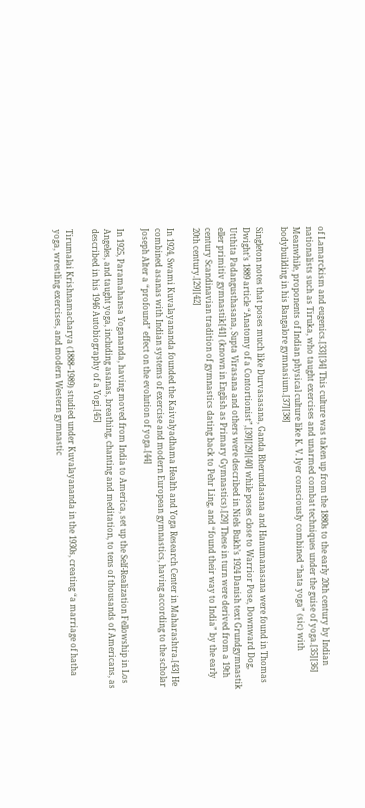of Lamarckism and eugenics.[33][34] This culture was taken up from the 1880s to the early 20th century by Indian nationalists such as Tiruka, who taught exercises and unarmed combat techniques under the guise of yoga.[35][36] Meanwhile, proponents of Indian physical culture like K. V. Iyer consciously combined “hata yoga” (sic) with bodybuilding in his Bangalore gymnasium.[37][38]

Singleton notes that poses much like Durvasasana, Ganda Bherundasana and Hanumanasana were found in Thomas Dwight’s 1889 article “Anatomy of a Contortionist”,[39][29][40] while poses close to Warrior Pose, Downward Dog, Utthita Padangusthasana, Supta Virasana and others were described in Niels Bukh’s 1924 Danish text Grundgymnastik eller primitiv gymnastik[41] (known in English as Primary Gymnastics).[29] These in turn were derived from a 19th century Scandinavian tradition of gymnastics dating back to Pehr Ling, and “found their way to India” by the early 20th century.[29][42]

In 1924, Swami Kuvalayananda founded the Kaivalyadhama Health and Yoga Research Center in Maharashtra.[43] He combined asanas with Indian systems of exercise and modern European gymnastics, having according to the scholar Joseph Alter a “profound” effect on the evolution of yoga.[44]

In 1925, Paramahansa Yogananda, having moved from India to America, set up the Self-Realization Fellowship in Los Angeles, and taught yoga, including asanas, breathing, chanting and meditation, to tens of thousands of Americans, as described in his 1946 Autobiography of a Yogi.[45]

Tirumalai Krishnamacharya (1888–1989) studied under Kuvalayananda in the 1930s, creating “a marriage of hatha yoga, wrestling exercises, and modern Western gymnastic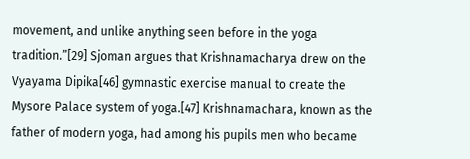movement, and unlike anything seen before in the yoga tradition.”[29] Sjoman argues that Krishnamacharya drew on the Vyayama Dipika[46] gymnastic exercise manual to create the Mysore Palace system of yoga.[47] Krishnamachara, known as the father of modern yoga, had among his pupils men who became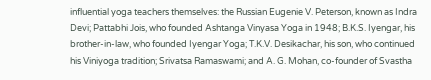influential yoga teachers themselves: the Russian Eugenie V. Peterson, known as Indra Devi; Pattabhi Jois, who founded Ashtanga Vinyasa Yoga in 1948; B.K.S. Iyengar, his brother-in-law, who founded Iyengar Yoga; T.K.V. Desikachar, his son, who continued his Viniyoga tradition; Srivatsa Ramaswami; and A. G. Mohan, co-founder of Svastha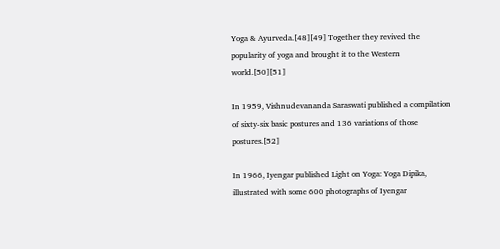Yoga & Ayurveda.[48][49] Together they revived the popularity of yoga and brought it to the Western world.[50][51]

In 1959, Vishnudevananda Saraswati published a compilation of sixty-six basic postures and 136 variations of those postures.[52]

In 1966, Iyengar published Light on Yoga: Yoga Dipika, illustrated with some 600 photographs of Iyengar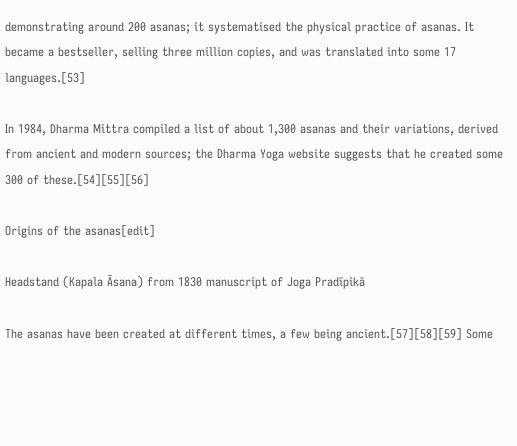demonstrating around 200 asanas; it systematised the physical practice of asanas. It became a bestseller, selling three million copies, and was translated into some 17 languages.[53]

In 1984, Dharma Mittra compiled a list of about 1,300 asanas and their variations, derived from ancient and modern sources; the Dharma Yoga website suggests that he created some 300 of these.[54][55][56]

Origins of the asanas[edit]

Headstand (Kapala Āsana) from 1830 manuscript of Joga Pradīpikā

The asanas have been created at different times, a few being ancient.[57][58][59] Some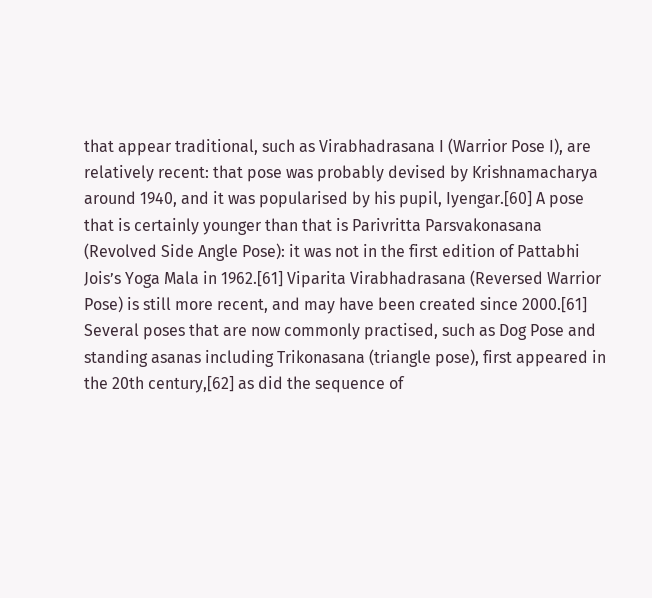that appear traditional, such as Virabhadrasana I (Warrior Pose I), are relatively recent: that pose was probably devised by Krishnamacharya around 1940, and it was popularised by his pupil, Iyengar.[60] A pose that is certainly younger than that is Parivritta Parsvakonasana (Revolved Side Angle Pose): it was not in the first edition of Pattabhi Jois’s Yoga Mala in 1962.[61] Viparita Virabhadrasana (Reversed Warrior Pose) is still more recent, and may have been created since 2000.[61] Several poses that are now commonly practised, such as Dog Pose and standing asanas including Trikonasana (triangle pose), first appeared in the 20th century,[62] as did the sequence of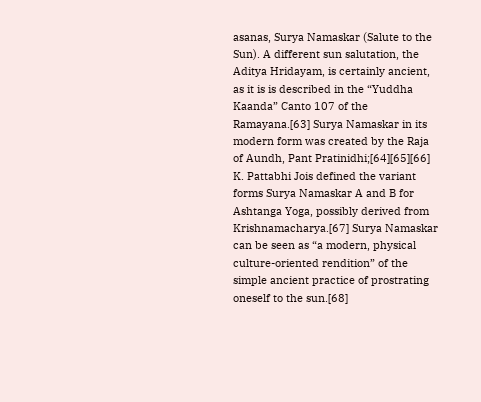asanas, Surya Namaskar (Salute to the Sun). A different sun salutation, the Aditya Hridayam, is certainly ancient, as it is is described in the “Yuddha Kaanda” Canto 107 of the Ramayana.[63] Surya Namaskar in its modern form was created by the Raja of Aundh, Pant Pratinidhi;[64][65][66] K. Pattabhi Jois defined the variant forms Surya Namaskar A and B for Ashtanga Yoga, possibly derived from Krishnamacharya.[67] Surya Namaskar can be seen as “a modern, physical culture-oriented rendition” of the simple ancient practice of prostrating oneself to the sun.[68]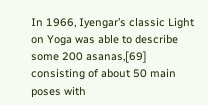In 1966, Iyengar’s classic Light on Yoga was able to describe some 200 asanas,[69] consisting of about 50 main poses with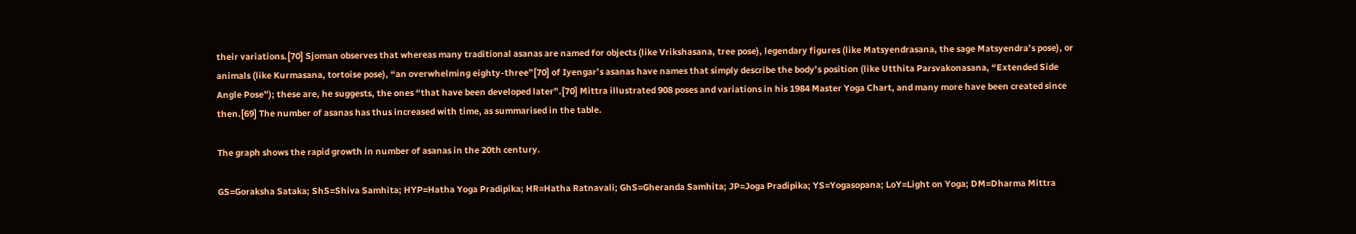their variations.[70] Sjoman observes that whereas many traditional asanas are named for objects (like Vrikshasana, tree pose), legendary figures (like Matsyendrasana, the sage Matsyendra’s pose), or animals (like Kurmasana, tortoise pose), “an overwhelming eighty-three”[70] of Iyengar’s asanas have names that simply describe the body’s position (like Utthita Parsvakonasana, “Extended Side Angle Pose”); these are, he suggests, the ones “that have been developed later”.[70] Mittra illustrated 908 poses and variations in his 1984 Master Yoga Chart, and many more have been created since then.[69] The number of asanas has thus increased with time, as summarised in the table.

The graph shows the rapid growth in number of asanas in the 20th century.

GS=Goraksha Sataka; ShS=Shiva Samhita; HYP=Hatha Yoga Pradipika; HR=Hatha Ratnavali; GhS=Gheranda Samhita; JP=Joga Pradipika; YS=Yogasopana; LoY=Light on Yoga; DM=Dharma Mittra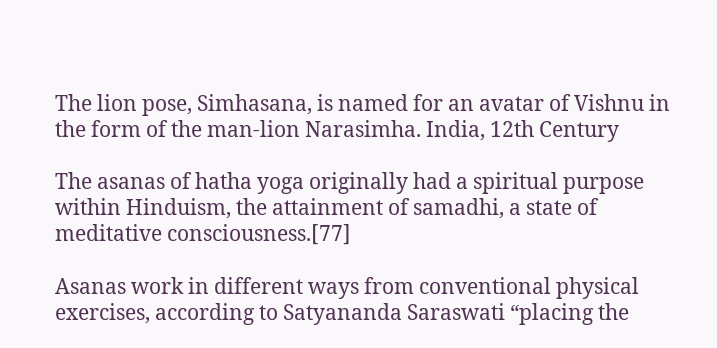The lion pose, Simhasana, is named for an avatar of Vishnu in the form of the man-lion Narasimha. India, 12th Century

The asanas of hatha yoga originally had a spiritual purpose within Hinduism, the attainment of samadhi, a state of meditative consciousness.[77]

Asanas work in different ways from conventional physical exercises, according to Satyananda Saraswati “placing the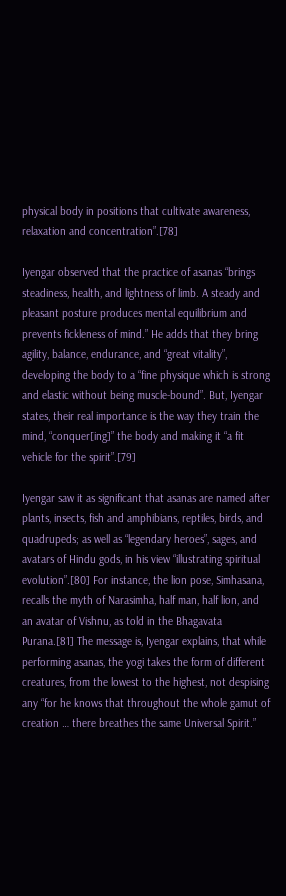physical body in positions that cultivate awareness, relaxation and concentration”.[78]

Iyengar observed that the practice of asanas “brings steadiness, health, and lightness of limb. A steady and pleasant posture produces mental equilibrium and prevents fickleness of mind.” He adds that they bring agility, balance, endurance, and “great vitality”, developing the body to a “fine physique which is strong and elastic without being muscle-bound”. But, Iyengar states, their real importance is the way they train the mind, “conquer[ing]” the body and making it “a fit vehicle for the spirit”.[79]

Iyengar saw it as significant that asanas are named after plants, insects, fish and amphibians, reptiles, birds, and quadrupeds; as well as “legendary heroes”, sages, and avatars of Hindu gods, in his view “illustrating spiritual evolution”.[80] For instance, the lion pose, Simhasana, recalls the myth of Narasimha, half man, half lion, and an avatar of Vishnu, as told in the Bhagavata Purana.[81] The message is, Iyengar explains, that while performing asanas, the yogi takes the form of different creatures, from the lowest to the highest, not despising any “for he knows that throughout the whole gamut of creation … there breathes the same Universal Spirit.”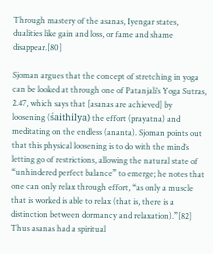Through mastery of the asanas, Iyengar states, dualities like gain and loss, or fame and shame disappear.[80]

Sjoman argues that the concept of stretching in yoga can be looked at through one of Patanjali’s Yoga Sutras, 2.47, which says that [asanas are achieved] by loosening (śaithilya) the effort (prayatna) and meditating on the endless (ananta). Sjoman points out that this physical loosening is to do with the mind’s letting go of restrictions, allowing the natural state of “unhindered perfect balance” to emerge; he notes that one can only relax through effort, “as only a muscle that is worked is able to relax (that is, there is a distinction between dormancy and relaxation).”[82] Thus asanas had a spiritual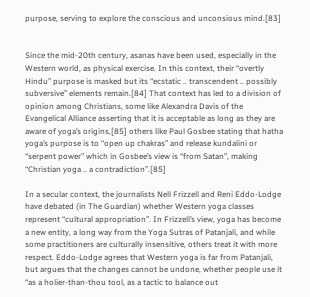purpose, serving to explore the conscious and unconsious mind.[83]


Since the mid-20th century, asanas have been used, especially in the Western world, as physical exercise. In this context, their “overtly Hindu” purpose is masked but its “ecstatic .. transcendent .. possibly subversive” elements remain.[84] That context has led to a division of opinion among Christians, some like Alexandra Davis of the Evangelical Alliance asserting that it is acceptable as long as they are aware of yoga’s origins,[85] others like Paul Gosbee stating that hatha yoga’s purpose is to “open up chakras” and release kundalini or “serpent power” which in Gosbee’s view is “from Satan”, making “Christian yoga .. a contradiction”.[85]

In a secular context, the journalists Nell Frizzell and Reni Eddo-Lodge have debated (in The Guardian) whether Western yoga classes represent “cultural appropriation”. In Frizzell’s view, yoga has become a new entity, a long way from the Yoga Sutras of Patanjali, and while some practitioners are culturally insensitive, others treat it with more respect. Eddo-Lodge agrees that Western yoga is far from Patanjali, but argues that the changes cannot be undone, whether people use it “as a holier-than-thou tool, as a tactic to balance out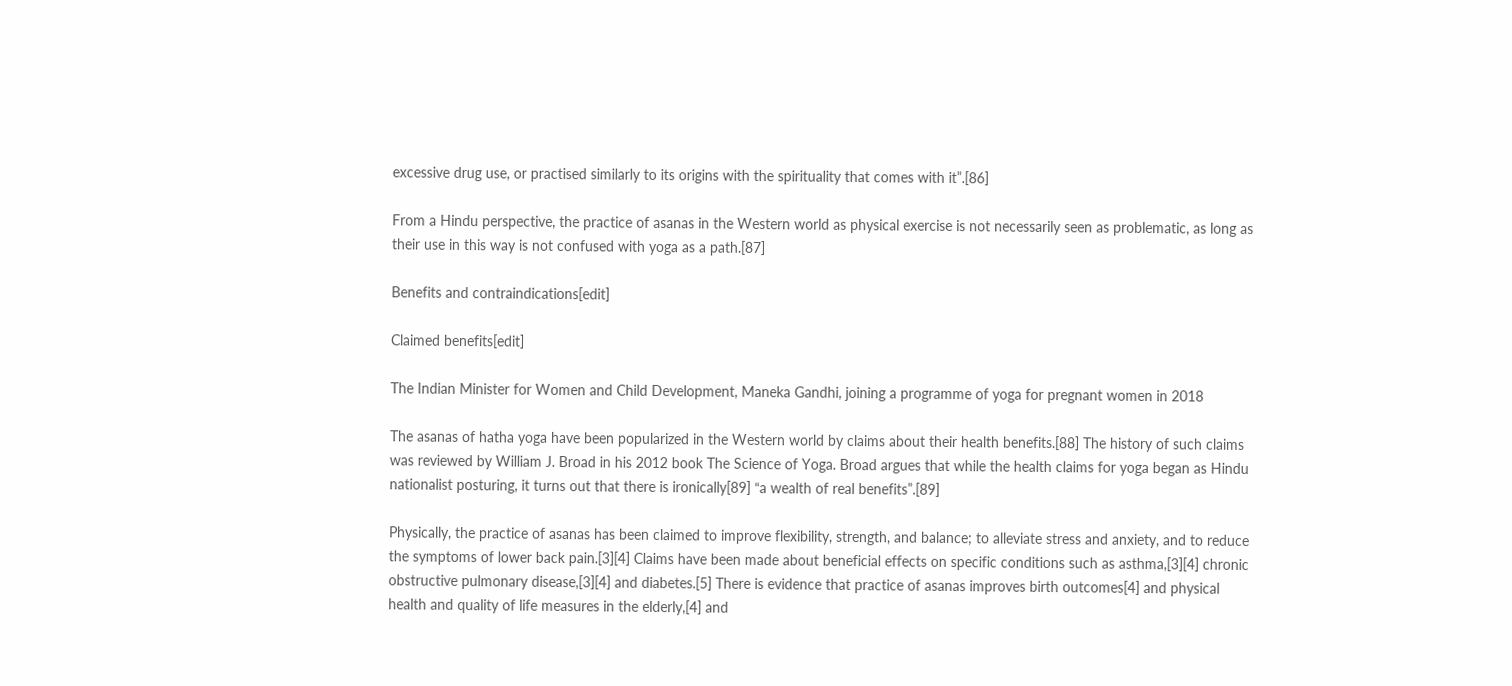excessive drug use, or practised similarly to its origins with the spirituality that comes with it”.[86]

From a Hindu perspective, the practice of asanas in the Western world as physical exercise is not necessarily seen as problematic, as long as their use in this way is not confused with yoga as a path.[87]

Benefits and contraindications[edit]

Claimed benefits[edit]

The Indian Minister for Women and Child Development, Maneka Gandhi, joining a programme of yoga for pregnant women in 2018

The asanas of hatha yoga have been popularized in the Western world by claims about their health benefits.[88] The history of such claims was reviewed by William J. Broad in his 2012 book The Science of Yoga. Broad argues that while the health claims for yoga began as Hindu nationalist posturing, it turns out that there is ironically[89] “a wealth of real benefits”.[89]

Physically, the practice of asanas has been claimed to improve flexibility, strength, and balance; to alleviate stress and anxiety, and to reduce the symptoms of lower back pain.[3][4] Claims have been made about beneficial effects on specific conditions such as asthma,[3][4] chronic obstructive pulmonary disease,[3][4] and diabetes.[5] There is evidence that practice of asanas improves birth outcomes[4] and physical health and quality of life measures in the elderly,[4] and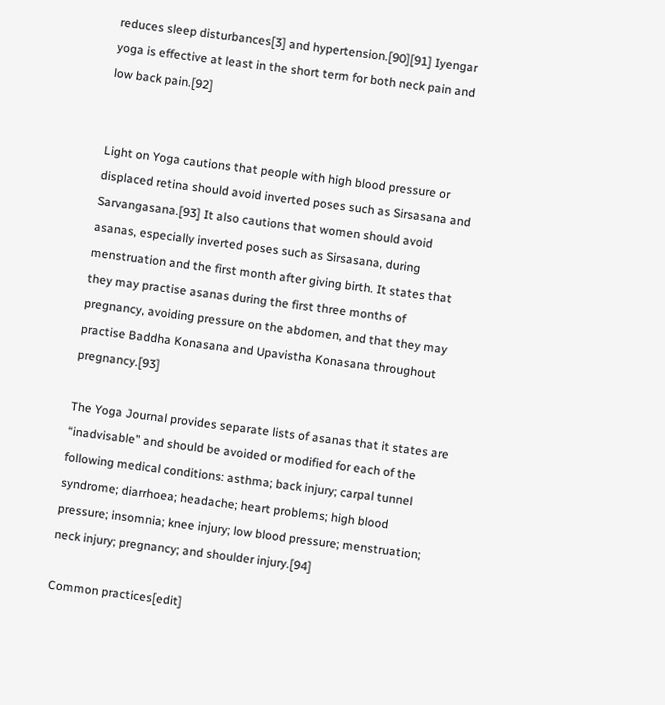reduces sleep disturbances[3] and hypertension.[90][91] Iyengar yoga is effective at least in the short term for both neck pain and low back pain.[92]


Light on Yoga cautions that people with high blood pressure or displaced retina should avoid inverted poses such as Sirsasana and Sarvangasana.[93] It also cautions that women should avoid asanas, especially inverted poses such as Sirsasana, during menstruation and the first month after giving birth. It states that they may practise asanas during the first three months of pregnancy, avoiding pressure on the abdomen, and that they may practise Baddha Konasana and Upavistha Konasana throughout pregnancy.[93]

The Yoga Journal provides separate lists of asanas that it states are “inadvisable” and should be avoided or modified for each of the following medical conditions: asthma; back injury; carpal tunnel syndrome; diarrhoea; headache; heart problems; high blood pressure; insomnia; knee injury; low blood pressure; menstruation; neck injury; pregnancy; and shoulder injury.[94]

Common practices[edit]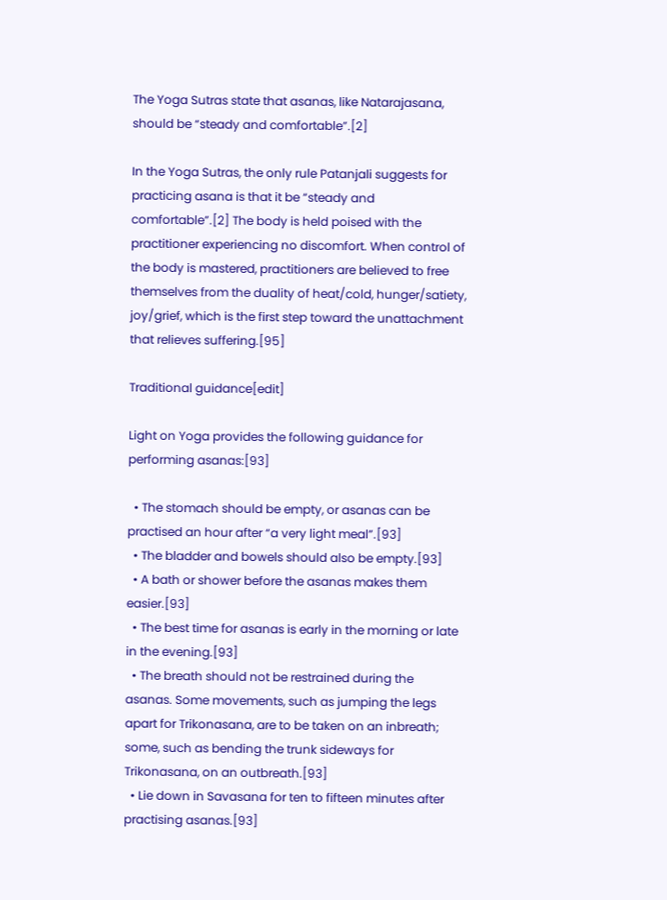The Yoga Sutras state that asanas, like Natarajasana, should be “steady and comfortable”.[2]

In the Yoga Sutras, the only rule Patanjali suggests for practicing asana is that it be “steady and comfortable”.[2] The body is held poised with the practitioner experiencing no discomfort. When control of the body is mastered, practitioners are believed to free themselves from the duality of heat/cold, hunger/satiety, joy/grief, which is the first step toward the unattachment that relieves suffering.[95]

Traditional guidance[edit]

Light on Yoga provides the following guidance for performing asanas:[93]

  • The stomach should be empty, or asanas can be practised an hour after “a very light meal”.[93]
  • The bladder and bowels should also be empty.[93]
  • A bath or shower before the asanas makes them easier.[93]
  • The best time for asanas is early in the morning or late in the evening.[93]
  • The breath should not be restrained during the asanas. Some movements, such as jumping the legs apart for Trikonasana, are to be taken on an inbreath; some, such as bending the trunk sideways for Trikonasana, on an outbreath.[93]
  • Lie down in Savasana for ten to fifteen minutes after practising asanas.[93]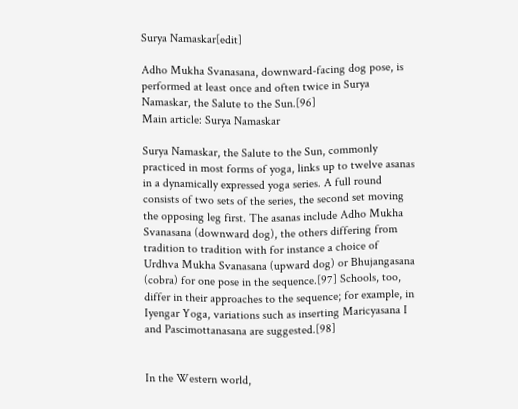Surya Namaskar[edit]

Adho Mukha Svanasana, downward-facing dog pose, is performed at least once and often twice in Surya Namaskar, the Salute to the Sun.[96]
Main article: Surya Namaskar

Surya Namaskar, the Salute to the Sun, commonly practiced in most forms of yoga, links up to twelve asanas in a dynamically expressed yoga series. A full round consists of two sets of the series, the second set moving the opposing leg first. The asanas include Adho Mukha Svanasana (downward dog), the others differing from tradition to tradition with for instance a choice of Urdhva Mukha Svanasana (upward dog) or Bhujangasana (cobra) for one pose in the sequence.[97] Schools, too, differ in their approaches to the sequence; for example, in Iyengar Yoga, variations such as inserting Maricyasana I and Pascimottanasana are suggested.[98]


In the Western world,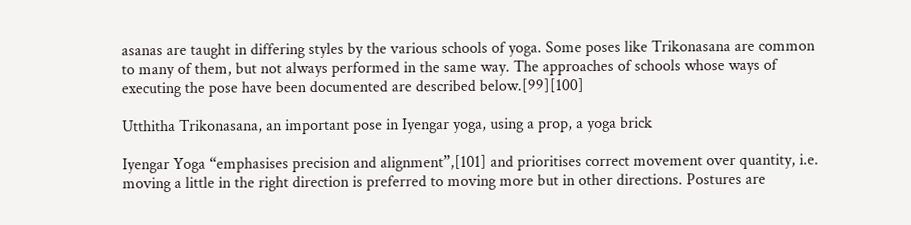asanas are taught in differing styles by the various schools of yoga. Some poses like Trikonasana are common to many of them, but not always performed in the same way. The approaches of schools whose ways of executing the pose have been documented are described below.[99][100]

Utthitha Trikonasana, an important pose in Iyengar yoga, using a prop, a yoga brick

Iyengar Yoga “emphasises precision and alignment”,[101] and prioritises correct movement over quantity, i.e. moving a little in the right direction is preferred to moving more but in other directions. Postures are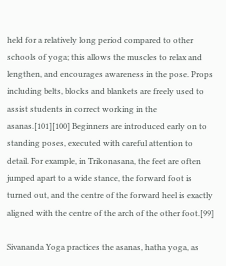held for a relatively long period compared to other schools of yoga; this allows the muscles to relax and lengthen, and encourages awareness in the pose. Props including belts, blocks and blankets are freely used to assist students in correct working in the asanas.[101][100] Beginners are introduced early on to standing poses, executed with careful attention to detail. For example, in Trikonasana, the feet are often jumped apart to a wide stance, the forward foot is turned out, and the centre of the forward heel is exactly aligned with the centre of the arch of the other foot.[99]

Sivananda Yoga practices the asanas, hatha yoga, as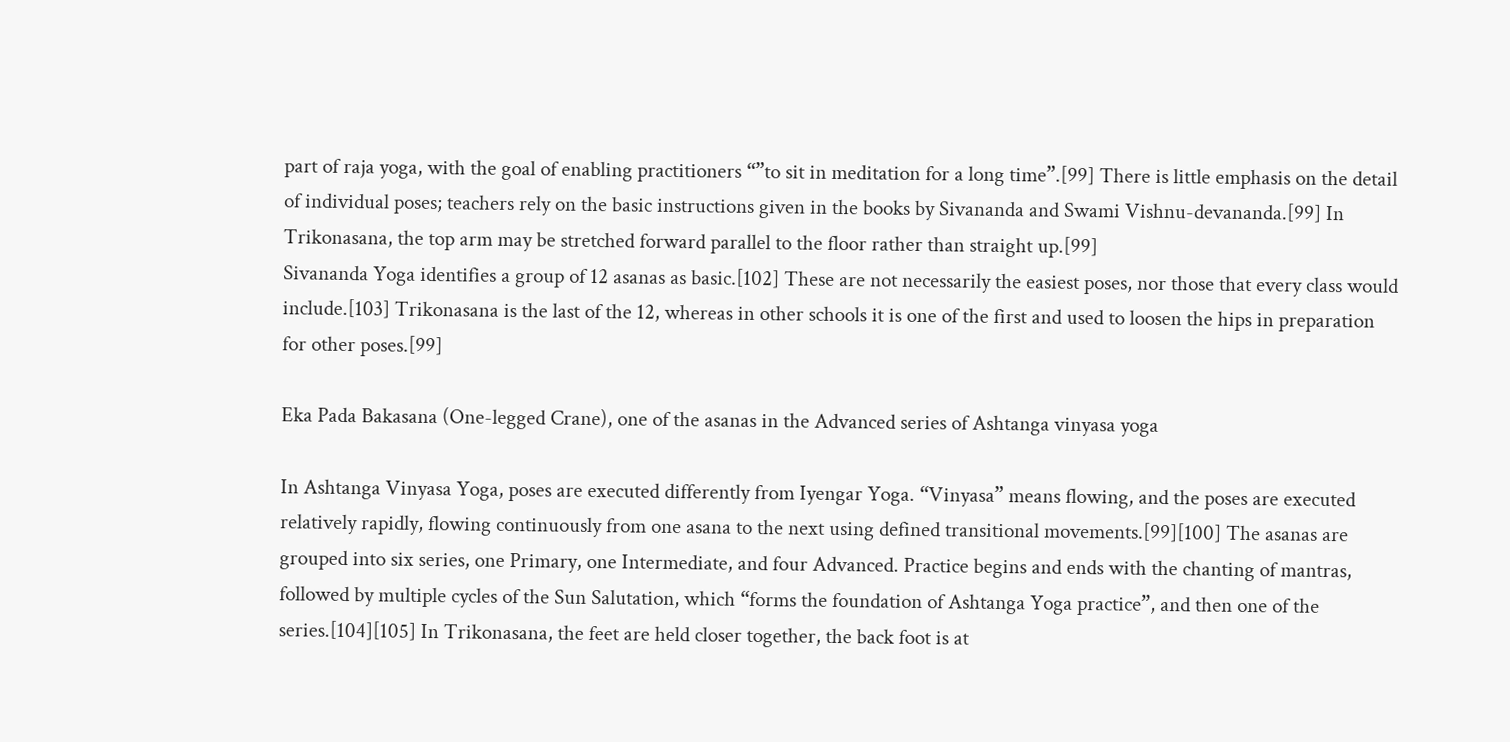part of raja yoga, with the goal of enabling practitioners “”to sit in meditation for a long time”.[99] There is little emphasis on the detail of individual poses; teachers rely on the basic instructions given in the books by Sivananda and Swami Vishnu-devananda.[99] In Trikonasana, the top arm may be stretched forward parallel to the floor rather than straight up.[99]
Sivananda Yoga identifies a group of 12 asanas as basic.[102] These are not necessarily the easiest poses, nor those that every class would include.[103] Trikonasana is the last of the 12, whereas in other schools it is one of the first and used to loosen the hips in preparation for other poses.[99]

Eka Pada Bakasana (One-legged Crane), one of the asanas in the Advanced series of Ashtanga vinyasa yoga

In Ashtanga Vinyasa Yoga, poses are executed differently from Iyengar Yoga. “Vinyasa” means flowing, and the poses are executed relatively rapidly, flowing continuously from one asana to the next using defined transitional movements.[99][100] The asanas are grouped into six series, one Primary, one Intermediate, and four Advanced. Practice begins and ends with the chanting of mantras, followed by multiple cycles of the Sun Salutation, which “forms the foundation of Ashtanga Yoga practice”, and then one of the series.[104][105] In Trikonasana, the feet are held closer together, the back foot is at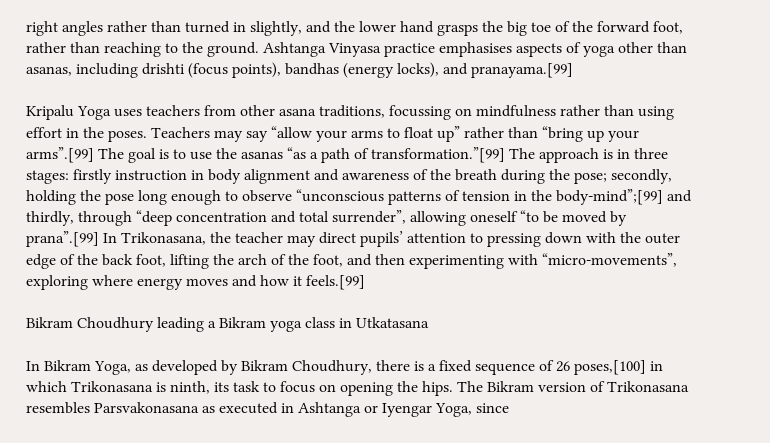right angles rather than turned in slightly, and the lower hand grasps the big toe of the forward foot, rather than reaching to the ground. Ashtanga Vinyasa practice emphasises aspects of yoga other than asanas, including drishti (focus points), bandhas (energy locks), and pranayama.[99]

Kripalu Yoga uses teachers from other asana traditions, focussing on mindfulness rather than using effort in the poses. Teachers may say “allow your arms to float up” rather than “bring up your arms”.[99] The goal is to use the asanas “as a path of transformation.”[99] The approach is in three stages: firstly instruction in body alignment and awareness of the breath during the pose; secondly, holding the pose long enough to observe “unconscious patterns of tension in the body-mind”;[99] and thirdly, through “deep concentration and total surrender”, allowing oneself “to be moved by prana”.[99] In Trikonasana, the teacher may direct pupils’ attention to pressing down with the outer edge of the back foot, lifting the arch of the foot, and then experimenting with “micro-movements”, exploring where energy moves and how it feels.[99]

Bikram Choudhury leading a Bikram yoga class in Utkatasana

In Bikram Yoga, as developed by Bikram Choudhury, there is a fixed sequence of 26 poses,[100] in which Trikonasana is ninth, its task to focus on opening the hips. The Bikram version of Trikonasana resembles Parsvakonasana as executed in Ashtanga or Iyengar Yoga, since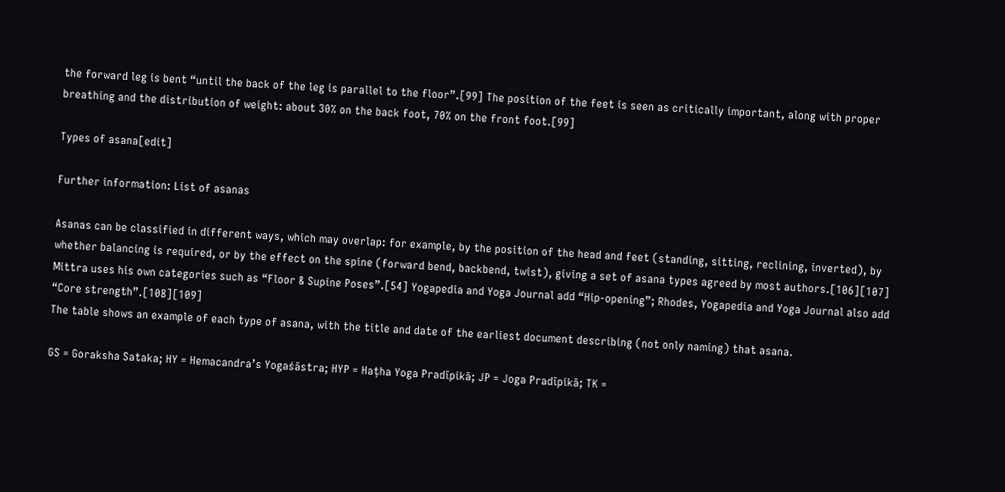the forward leg is bent “until the back of the leg is parallel to the floor”.[99] The position of the feet is seen as critically important, along with proper breathing and the distribution of weight: about 30% on the back foot, 70% on the front foot.[99]

Types of asana[edit]

Further information: List of asanas

Asanas can be classified in different ways, which may overlap: for example, by the position of the head and feet (standing, sitting, reclining, inverted), by whether balancing is required, or by the effect on the spine (forward bend, backbend, twist), giving a set of asana types agreed by most authors.[106][107] Mittra uses his own categories such as “Floor & Supine Poses”.[54] Yogapedia and Yoga Journal add “Hip-opening”; Rhodes, Yogapedia and Yoga Journal also add “Core strength”.[108][109]
The table shows an example of each type of asana, with the title and date of the earliest document describing (not only naming) that asana.

GS = Goraksha Sataka; HY = Hemacandra’s Yogaśāstra; HYP = Haṭha Yoga Pradīpikā; JP = Joga Pradīpikā; TK =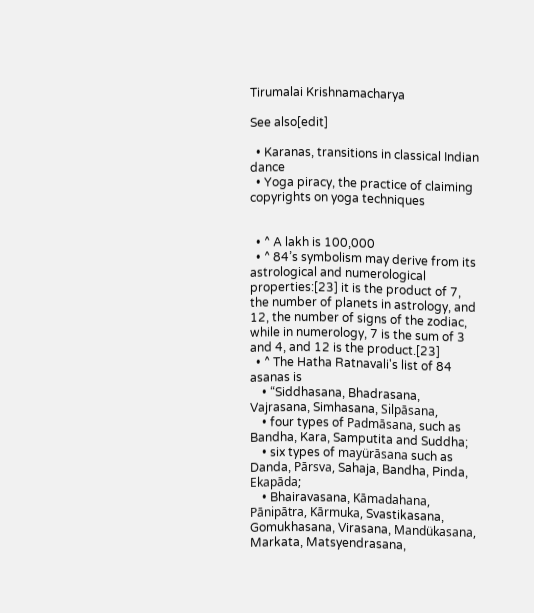Tirumalai Krishnamacharya

See also[edit]

  • Karanas, transitions in classical Indian dance
  • Yoga piracy, the practice of claiming copyrights on yoga techniques


  • ^ A lakh is 100,000
  • ^ 84’s symbolism may derive from its astrological and numerological properties:[23] it is the product of 7, the number of planets in astrology, and 12, the number of signs of the zodiac, while in numerology, 7 is the sum of 3 and 4, and 12 is the product.[23]
  • ^ The Hatha Ratnavali's list of 84 asanas is
    • “Siddhasana, Bhadrasana, Vajrasana, Simhasana, Silpāsana,
    • four types of Padmāsana, such as Bandha, Kara, Samputita and Suddha;
    • six types of mayürāsana such as Danda, Pārsva, Sahaja, Bandha, Pinda, Ekapāda;
    • Bhairavasana, Kāmadahana, Pānipātra, Kārmuka, Svastikasana, Gomukhasana, Virasana, Mandükasana, Markata, Matsyendrasana,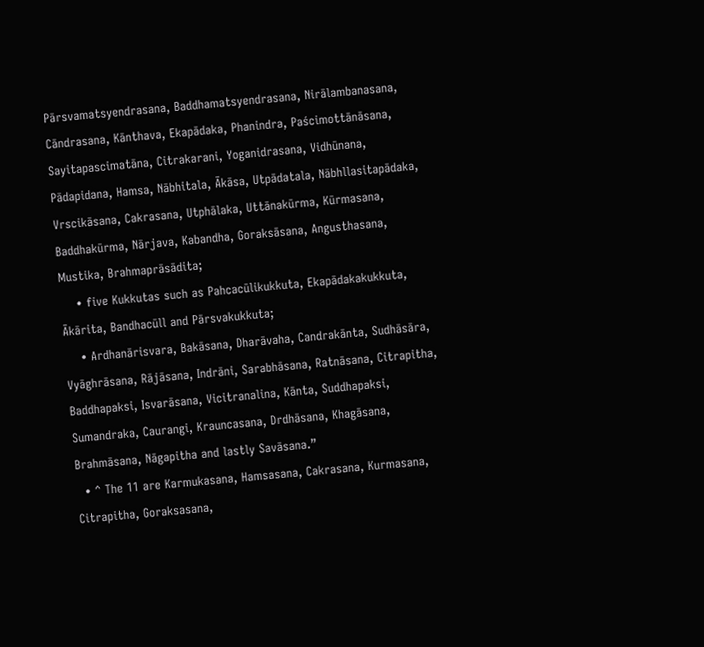Pārsvamatsyendrasana, Baddhamatsyendrasana, Nirālambanasana, Cāndrasana, Kānthava, Ekapādaka, Phanindra, Paścimottānāsana, Sayitapascimatāna, Citrakarani, Yoganidrasana, Vidhūnana, Pādapidana, Hamsa, Nābhitala, Ākāsa, Utpādatala, Nābhllasitapādaka, Vrscikāsana, Cakrasana, Utphālaka, Uttānakūrma, Kūrmasana, Baddhakūrma, Nārjava, Kabandha, Goraksāsana, Angusthasana, Mustika, Brahmaprāsādita;
    • five Kukkutas such as Pahcacūlikukkuta, Ekapādakakukkuta, Ākārita, Bandhacūll and Pārsvakukkuta;
    • Ardhanārisvara, Bakāsana, Dharāvaha, Candrakānta, Sudhāsāra, Vyāghrāsana, Rājāsana, Indrāni, Sarabhāsana, Ratnāsana, Citrapitha, Baddhapaksi, Isvarāsana, Vicitranalina, Kānta, Suddhapaksi, Sumandraka, Caurangi, Krauncasana, Drdhāsana, Khagāsana, Brahmāsana, Nāgapitha and lastly Savāsana.”
  • ^ The 11 are Karmukasana, Hamsasana, Cakrasana, Kurmasana, Citrapitha, Goraksasana,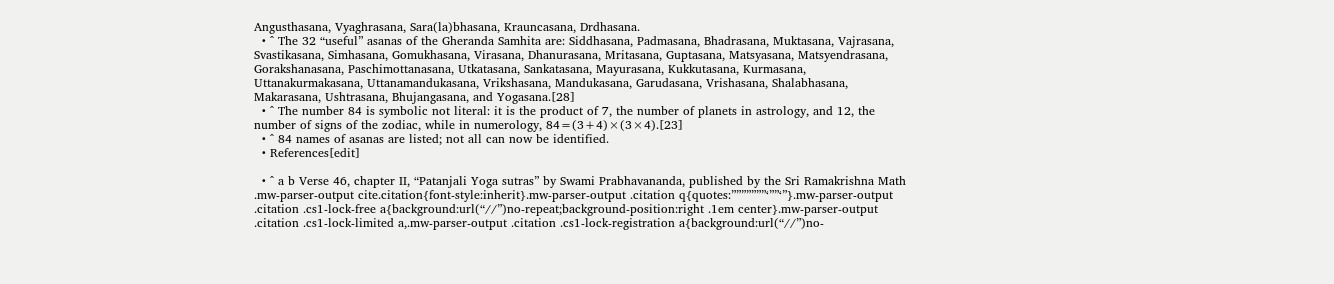Angusthasana, Vyaghrasana, Sara(la)bhasana, Krauncasana, Drdhasana.
  • ^ The 32 “useful” asanas of the Gheranda Samhita are: Siddhasana, Padmasana, Bhadrasana, Muktasana, Vajrasana, Svastikasana, Simhasana, Gomukhasana, Virasana, Dhanurasana, Mritasana, Guptasana, Matsyasana, Matsyendrasana, Gorakshanasana, Paschimottanasana, Utkatasana, Sankatasana, Mayurasana, Kukkutasana, Kurmasana, Uttanakurmakasana, Uttanamandukasana, Vrikshasana, Mandukasana, Garudasana, Vrishasana, Shalabhasana, Makarasana, Ushtrasana, Bhujangasana, and Yogasana.[28]
  • ^ The number 84 is symbolic not literal: it is the product of 7, the number of planets in astrology, and 12, the number of signs of the zodiac, while in numerology, 84=(3+4)×(3×4).[23]
  • ^ 84 names of asanas are listed; not all can now be identified.
  • References[edit]

  • ^ a b Verse 46, chapter II, “Patanjali Yoga sutras” by Swami Prabhavananda, published by the Sri Ramakrishna Math .mw-parser-output cite.citation{font-style:inherit}.mw-parser-output .citation q{quotes:”””””””‘””‘”}.mw-parser-output .citation .cs1-lock-free a{background:url(“//”)no-repeat;background-position:right .1em center}.mw-parser-output .citation .cs1-lock-limited a,.mw-parser-output .citation .cs1-lock-registration a{background:url(“//”)no-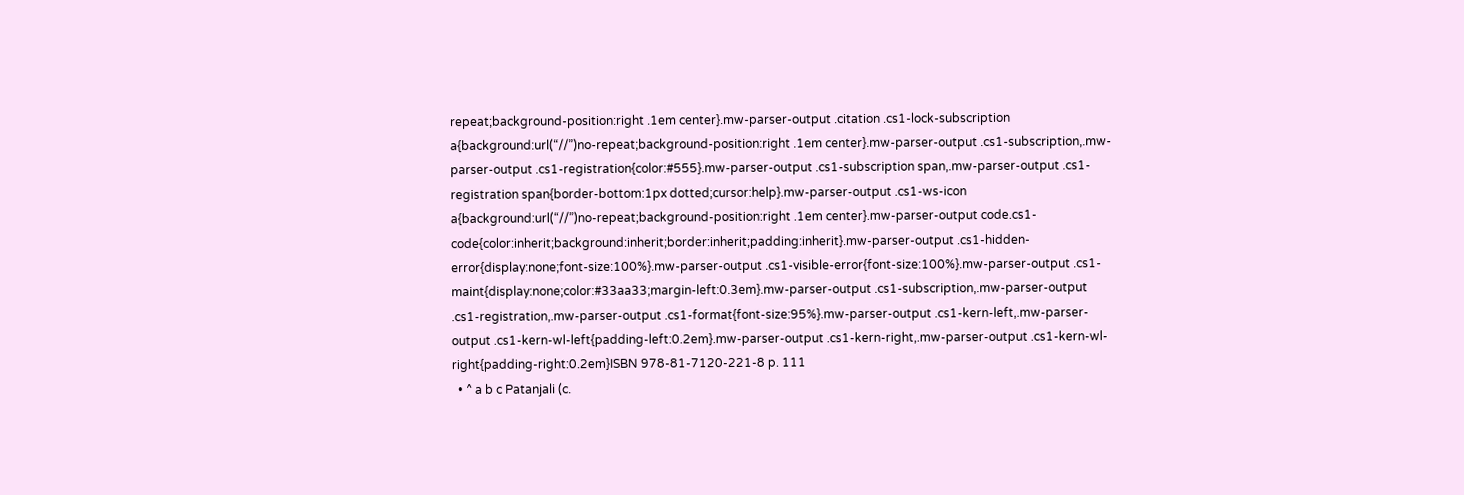repeat;background-position:right .1em center}.mw-parser-output .citation .cs1-lock-subscription a{background:url(“//”)no-repeat;background-position:right .1em center}.mw-parser-output .cs1-subscription,.mw-parser-output .cs1-registration{color:#555}.mw-parser-output .cs1-subscription span,.mw-parser-output .cs1-registration span{border-bottom:1px dotted;cursor:help}.mw-parser-output .cs1-ws-icon a{background:url(“//”)no-repeat;background-position:right .1em center}.mw-parser-output code.cs1-code{color:inherit;background:inherit;border:inherit;padding:inherit}.mw-parser-output .cs1-hidden-error{display:none;font-size:100%}.mw-parser-output .cs1-visible-error{font-size:100%}.mw-parser-output .cs1-maint{display:none;color:#33aa33;margin-left:0.3em}.mw-parser-output .cs1-subscription,.mw-parser-output .cs1-registration,.mw-parser-output .cs1-format{font-size:95%}.mw-parser-output .cs1-kern-left,.mw-parser-output .cs1-kern-wl-left{padding-left:0.2em}.mw-parser-output .cs1-kern-right,.mw-parser-output .cs1-kern-wl-right{padding-right:0.2em}ISBN 978-81-7120-221-8 p. 111
  • ^ a b c Patanjali (c.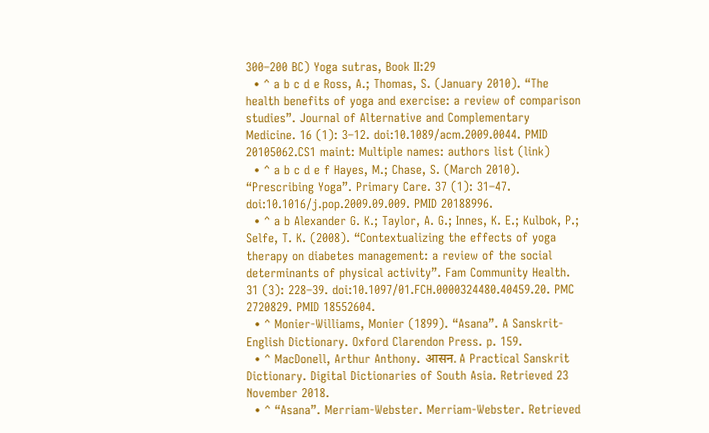300–200 BC) Yoga sutras, Book II:29
  • ^ a b c d e Ross, A.; Thomas, S. (January 2010). “The health benefits of yoga and exercise: a review of comparison studies”. Journal of Alternative and Complementary Medicine. 16 (1): 3–12. doi:10.1089/acm.2009.0044. PMID 20105062.CS1 maint: Multiple names: authors list (link)
  • ^ a b c d e f Hayes, M.; Chase, S. (March 2010). “Prescribing Yoga”. Primary Care. 37 (1): 31–47. doi:10.1016/j.pop.2009.09.009. PMID 20188996.
  • ^ a b Alexander G. K.; Taylor, A. G.; Innes, K. E.; Kulbok, P.; Selfe, T. K. (2008). “Contextualizing the effects of yoga therapy on diabetes management: a review of the social determinants of physical activity”. Fam Community Health. 31 (3): 228–39. doi:10.1097/01.FCH.0000324480.40459.20. PMC 2720829. PMID 18552604.
  • ^ Monier-Williams, Monier (1899). “Asana”. A Sanskrit-English Dictionary. Oxford Clarendon Press. p. 159.
  • ^ MacDonell, Arthur Anthony. आसन. A Practical Sanskrit Dictionary. Digital Dictionaries of South Asia. Retrieved 23 November 2018.
  • ^ “Asana”. Merriam-Webster. Merriam-Webster. Retrieved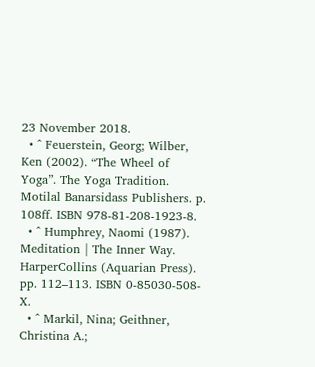23 November 2018.
  • ^ Feuerstein, Georg; Wilber, Ken (2002). “The Wheel of Yoga”. The Yoga Tradition. Motilal Banarsidass Publishers. p. 108ff. ISBN 978-81-208-1923-8.
  • ^ Humphrey, Naomi (1987). Meditation | The Inner Way. HarperCollins (Aquarian Press). pp. 112–113. ISBN 0-85030-508-X.
  • ^ Markil, Nina; Geithner, Christina A.;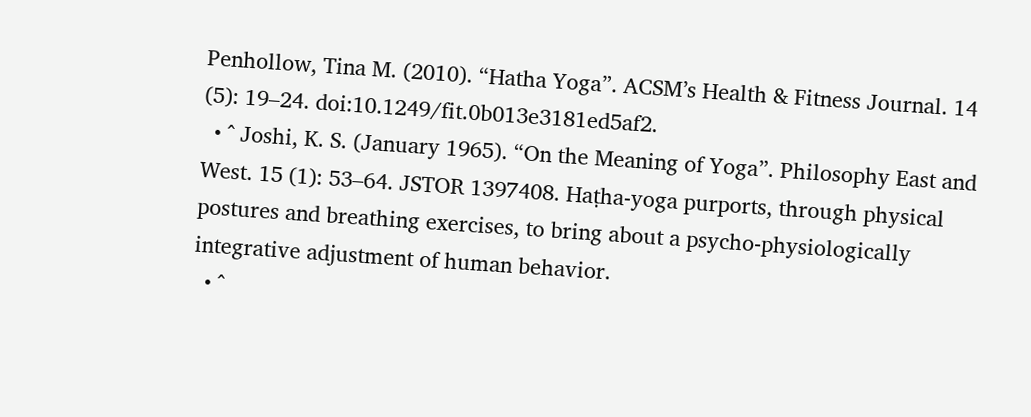Penhollow, Tina M. (2010). “Hatha Yoga”. ACSM’s Health & Fitness Journal. 14 (5): 19–24. doi:10.1249/fit.0b013e3181ed5af2.
  • ^ Joshi, K. S. (January 1965). “On the Meaning of Yoga”. Philosophy East and West. 15 (1): 53–64. JSTOR 1397408. Haṭha-yoga purports, through physical postures and breathing exercises, to bring about a psycho-physiologically integrative adjustment of human behavior.
  • ^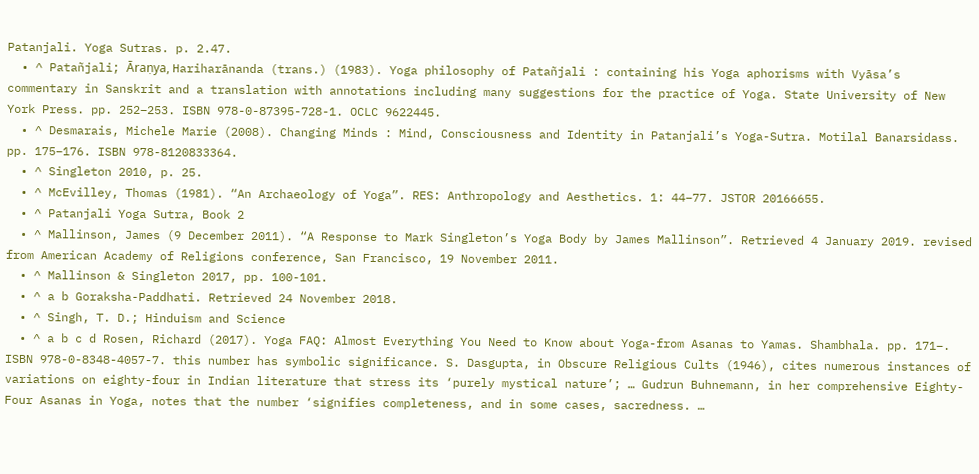Patanjali. Yoga Sutras. p. 2.47.
  • ^ Patañjali; Āraṇya, Hariharānanda (trans.) (1983). Yoga philosophy of Patañjali : containing his Yoga aphorisms with Vyāsa’s commentary in Sanskrit and a translation with annotations including many suggestions for the practice of Yoga. State University of New York Press. pp. 252–253. ISBN 978-0-87395-728-1. OCLC 9622445.
  • ^ Desmarais, Michele Marie (2008). Changing Minds : Mind, Consciousness and Identity in Patanjali’s Yoga-Sutra. Motilal Banarsidass. pp. 175–176. ISBN 978-8120833364.
  • ^ Singleton 2010, p. 25.
  • ^ McEvilley, Thomas (1981). “An Archaeology of Yoga”. RES: Anthropology and Aesthetics. 1: 44–77. JSTOR 20166655.
  • ^ Patanjali Yoga Sutra, Book 2
  • ^ Mallinson, James (9 December 2011). “A Response to Mark Singleton’s Yoga Body by James Mallinson”. Retrieved 4 January 2019. revised from American Academy of Religions conference, San Francisco, 19 November 2011.
  • ^ Mallinson & Singleton 2017, pp. 100-101.
  • ^ a b Goraksha-Paddhati. Retrieved 24 November 2018.
  • ^ Singh, T. D.; Hinduism and Science
  • ^ a b c d Rosen, Richard (2017). Yoga FAQ: Almost Everything You Need to Know about Yoga-from Asanas to Yamas. Shambhala. pp. 171–. ISBN 978-0-8348-4057-7. this number has symbolic significance. S. Dasgupta, in Obscure Religious Cults (1946), cites numerous instances of variations on eighty-four in Indian literature that stress its ‘purely mystical nature’; … Gudrun Buhnemann, in her comprehensive Eighty-Four Asanas in Yoga, notes that the number ‘signifies completeness, and in some cases, sacredness. …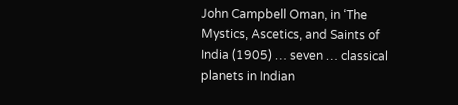John Campbell Oman, in ‘The Mystics, Ascetics, and Saints of India (1905) … seven … classical planets in Indian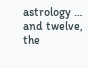astrology … and twelve, the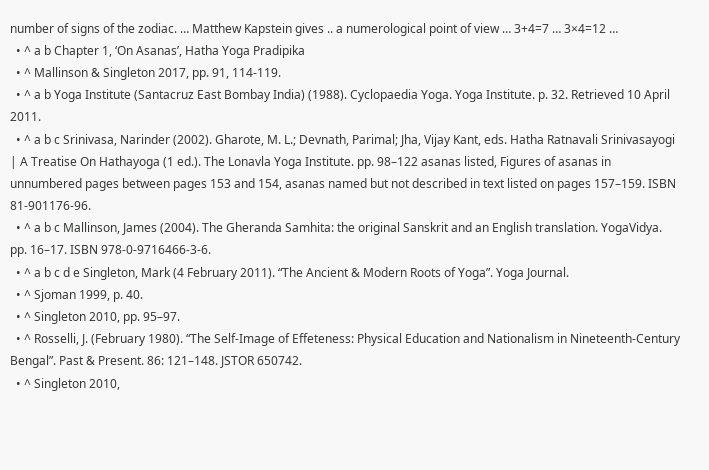number of signs of the zodiac. … Matthew Kapstein gives .. a numerological point of view … 3+4=7 … 3×4=12 …
  • ^ a b Chapter 1, ‘On Asanas’, Hatha Yoga Pradipika
  • ^ Mallinson & Singleton 2017, pp. 91, 114-119.
  • ^ a b Yoga Institute (Santacruz East Bombay India) (1988). Cyclopaedia Yoga. Yoga Institute. p. 32. Retrieved 10 April 2011.
  • ^ a b c Srinivasa, Narinder (2002). Gharote, M. L.; Devnath, Parimal; Jha, Vijay Kant, eds. Hatha Ratnavali Srinivasayogi | A Treatise On Hathayoga (1 ed.). The Lonavla Yoga Institute. pp. 98–122 asanas listed, Figures of asanas in unnumbered pages between pages 153 and 154, asanas named but not described in text listed on pages 157–159. ISBN 81-901176-96.
  • ^ a b c Mallinson, James (2004). The Gheranda Samhita: the original Sanskrit and an English translation. YogaVidya. pp. 16–17. ISBN 978-0-9716466-3-6.
  • ^ a b c d e Singleton, Mark (4 February 2011). “The Ancient & Modern Roots of Yoga”. Yoga Journal.
  • ^ Sjoman 1999, p. 40.
  • ^ Singleton 2010, pp. 95–97.
  • ^ Rosselli, J. (February 1980). “The Self-Image of Effeteness: Physical Education and Nationalism in Nineteenth-Century Bengal”. Past & Present. 86: 121–148. JSTOR 650742.
  • ^ Singleton 2010,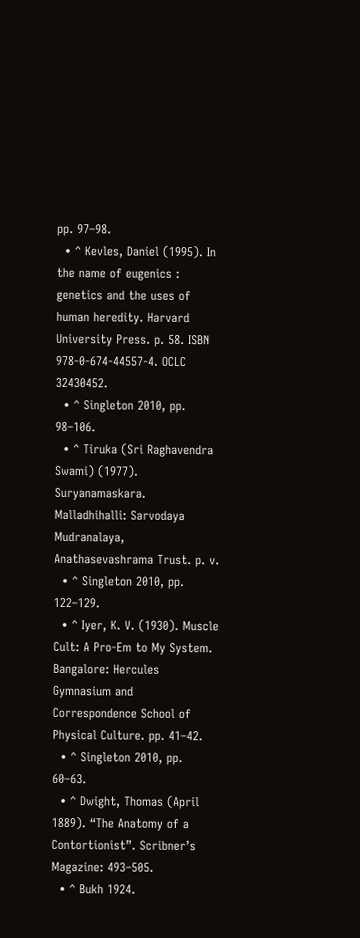pp. 97–98.
  • ^ Kevles, Daniel (1995). In the name of eugenics : genetics and the uses of human heredity. Harvard University Press. p. 58. ISBN 978-0-674-44557-4. OCLC 32430452.
  • ^ Singleton 2010, pp. 98–106.
  • ^ Tiruka (Sri Raghavendra Swami) (1977). Suryanamaskara. Malladhihalli: Sarvodaya Mudranalaya, Anathasevashrama Trust. p. v.
  • ^ Singleton 2010, pp. 122–129.
  • ^ Iyer, K. V. (1930). Muscle Cult: A Pro-Em to My System. Bangalore: Hercules Gymnasium and Correspondence School of Physical Culture. pp. 41–42.
  • ^ Singleton 2010, pp. 60–63.
  • ^ Dwight, Thomas (April 1889). “The Anatomy of a Contortionist”. Scribner’s Magazine: 493–505.
  • ^ Bukh 1924.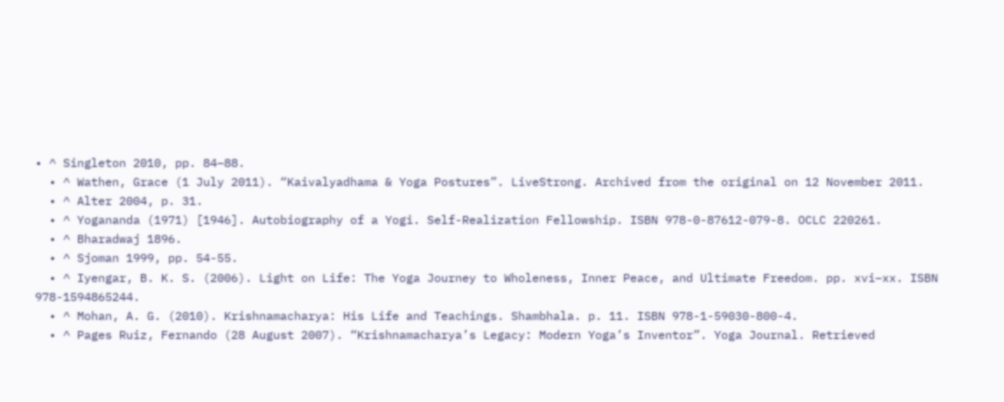• ^ Singleton 2010, pp. 84–88.
  • ^ Wathen, Grace (1 July 2011). “Kaivalyadhama & Yoga Postures”. LiveStrong. Archived from the original on 12 November 2011.
  • ^ Alter 2004, p. 31.
  • ^ Yogananda (1971) [1946]. Autobiography of a Yogi. Self-Realization Fellowship. ISBN 978-0-87612-079-8. OCLC 220261.
  • ^ Bharadwaj 1896.
  • ^ Sjoman 1999, pp. 54-55.
  • ^ Iyengar, B. K. S. (2006). Light on Life: The Yoga Journey to Wholeness, Inner Peace, and Ultimate Freedom. pp. xvi–xx. ISBN 978-1594865244.
  • ^ Mohan, A. G. (2010). Krishnamacharya: His Life and Teachings. Shambhala. p. 11. ISBN 978-1-59030-800-4.
  • ^ Pages Ruiz, Fernando (28 August 2007). “Krishnamacharya’s Legacy: Modern Yoga’s Inventor”. Yoga Journal. Retrieved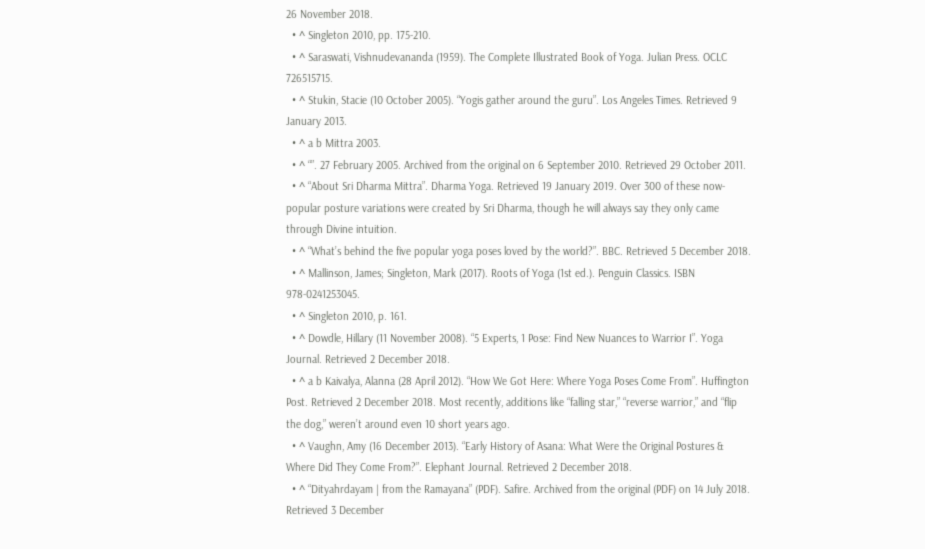26 November 2018.
  • ^ Singleton 2010, pp. 175-210.
  • ^ Saraswati, Vishnudevananda (1959). The Complete Illustrated Book of Yoga. Julian Press. OCLC 726515715.
  • ^ Stukin, Stacie (10 October 2005). “Yogis gather around the guru”. Los Angeles Times. Retrieved 9 January 2013.
  • ^ a b Mittra 2003.
  • ^ “”. 27 February 2005. Archived from the original on 6 September 2010. Retrieved 29 October 2011.
  • ^ “About Sri Dharma Mittra”. Dharma Yoga. Retrieved 19 January 2019. Over 300 of these now-popular posture variations were created by Sri Dharma, though he will always say they only came through Divine intuition.
  • ^ “What’s behind the five popular yoga poses loved by the world?”. BBC. Retrieved 5 December 2018.
  • ^ Mallinson, James; Singleton, Mark (2017). Roots of Yoga (1st ed.). Penguin Classics. ISBN 978-0241253045.
  • ^ Singleton 2010, p. 161.
  • ^ Dowdle, Hillary (11 November 2008). “5 Experts, 1 Pose: Find New Nuances to Warrior I”. Yoga Journal. Retrieved 2 December 2018.
  • ^ a b Kaivalya, Alanna (28 April 2012). “How We Got Here: Where Yoga Poses Come From”. Huffington Post. Retrieved 2 December 2018. Most recently, additions like “falling star,” “reverse warrior,” and “flip the dog,” weren’t around even 10 short years ago.
  • ^ Vaughn, Amy (16 December 2013). “Early History of Asana: What Were the Original Postures & Where Did They Come From?”. Elephant Journal. Retrieved 2 December 2018.
  • ^ “Dityahrdayam | from the Ramayana” (PDF). Safire. Archived from the original (PDF) on 14 July 2018. Retrieved 3 December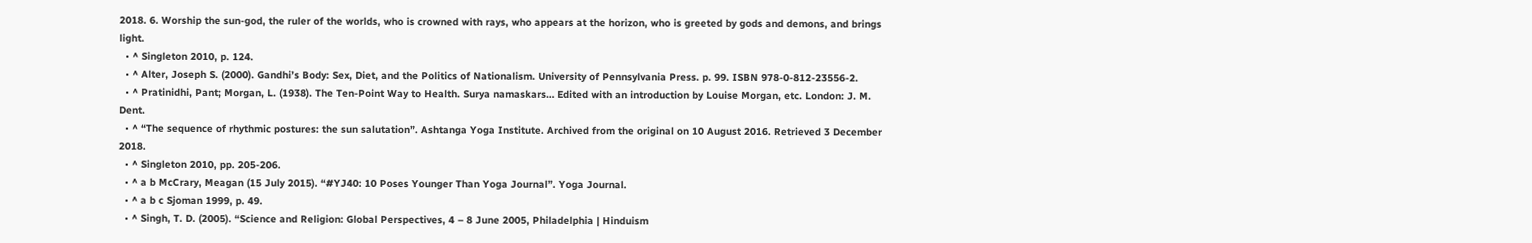2018. 6. Worship the sun-god, the ruler of the worlds, who is crowned with rays, who appears at the horizon, who is greeted by gods and demons, and brings light.
  • ^ Singleton 2010, p. 124.
  • ^ Alter, Joseph S. (2000). Gandhi’s Body: Sex, Diet, and the Politics of Nationalism. University of Pennsylvania Press. p. 99. ISBN 978-0-812-23556-2.
  • ^ Pratinidhi, Pant; Morgan, L. (1938). The Ten-Point Way to Health. Surya namaskars… Edited with an introduction by Louise Morgan, etc. London: J. M. Dent.
  • ^ “The sequence of rhythmic postures: the sun salutation”. Ashtanga Yoga Institute. Archived from the original on 10 August 2016. Retrieved 3 December 2018.
  • ^ Singleton 2010, pp. 205-206.
  • ^ a b McCrary, Meagan (15 July 2015). “#YJ40: 10 Poses Younger Than Yoga Journal”. Yoga Journal.
  • ^ a b c Sjoman 1999, p. 49.
  • ^ Singh, T. D. (2005). “Science and Religion: Global Perspectives, 4 – 8 June 2005, Philadelphia | Hinduism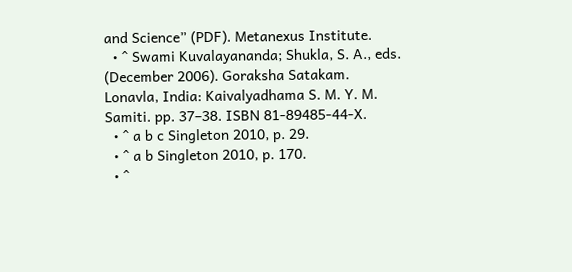and Science” (PDF). Metanexus Institute.
  • ^ Swami Kuvalayananda; Shukla, S. A., eds. (December 2006). Goraksha Satakam. Lonavla, India: Kaivalyadhama S. M. Y. M. Samiti. pp. 37–38. ISBN 81-89485-44-X.
  • ^ a b c Singleton 2010, p. 29.
  • ^ a b Singleton 2010, p. 170.
  • ^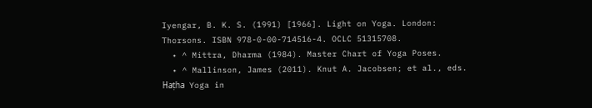Iyengar, B. K. S. (1991) [1966]. Light on Yoga. London: Thorsons. ISBN 978-0-00-714516-4. OCLC 51315708.
  • ^ Mittra, Dharma (1984). Master Chart of Yoga Poses.
  • ^ Mallinson, James (2011). Knut A. Jacobsen; et al., eds. Haṭha Yoga in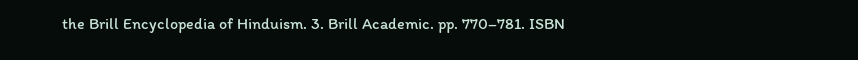the Brill Encyclopedia of Hinduism. 3. Brill Academic. pp. 770–781. ISBN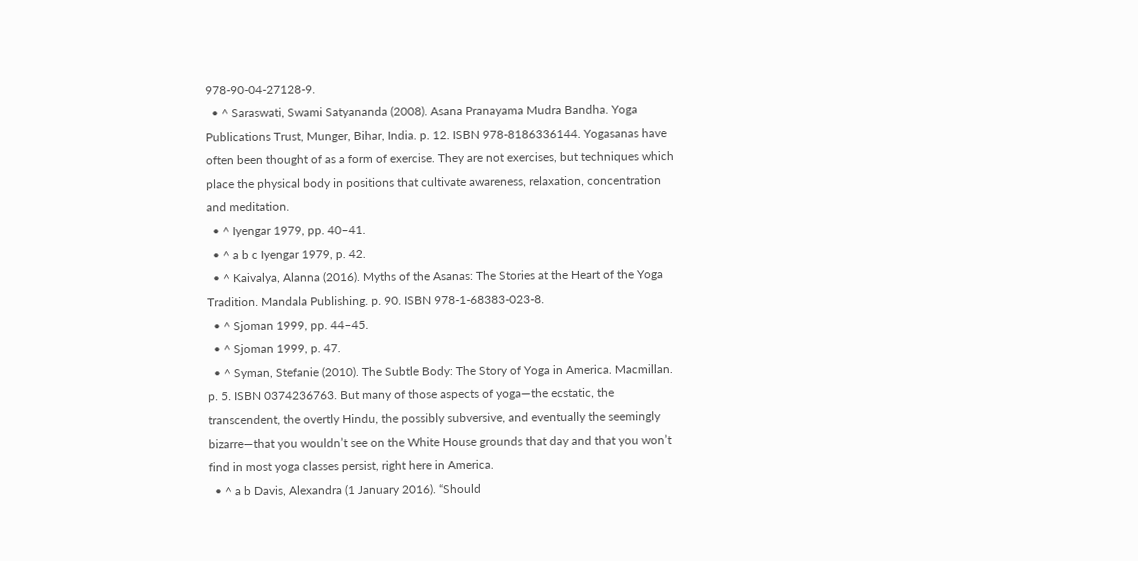978-90-04-27128-9.
  • ^ Saraswati, Swami Satyananda (2008). Asana Pranayama Mudra Bandha. Yoga Publications Trust, Munger, Bihar, India. p. 12. ISBN 978-8186336144. Yogasanas have often been thought of as a form of exercise. They are not exercises, but techniques which place the physical body in positions that cultivate awareness, relaxation, concentration and meditation.
  • ^ Iyengar 1979, pp. 40–41.
  • ^ a b c Iyengar 1979, p. 42.
  • ^ Kaivalya, Alanna (2016). Myths of the Asanas: The Stories at the Heart of the Yoga Tradition. Mandala Publishing. p. 90. ISBN 978-1-68383-023-8.
  • ^ Sjoman 1999, pp. 44–45.
  • ^ Sjoman 1999, p. 47.
  • ^ Syman, Stefanie (2010). The Subtle Body: The Story of Yoga in America. Macmillan. p. 5. ISBN 0374236763. But many of those aspects of yoga—the ecstatic, the transcendent, the overtly Hindu, the possibly subversive, and eventually the seemingly bizarre—that you wouldn’t see on the White House grounds that day and that you won’t find in most yoga classes persist, right here in America.
  • ^ a b Davis, Alexandra (1 January 2016). “Should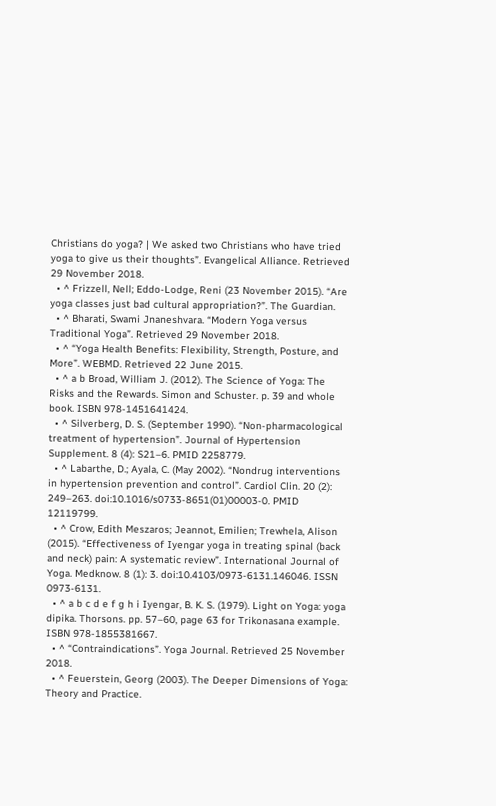Christians do yoga? | We asked two Christians who have tried yoga to give us their thoughts”. Evangelical Alliance. Retrieved 29 November 2018.
  • ^ Frizzell, Nell; Eddo-Lodge, Reni (23 November 2015). “Are yoga classes just bad cultural appropriation?”. The Guardian.
  • ^ Bharati, Swami Jnaneshvara. “Modern Yoga versus Traditional Yoga”. Retrieved 29 November 2018.
  • ^ “Yoga Health Benefits: Flexibility, Strength, Posture, and More”. WEBMD. Retrieved 22 June 2015.
  • ^ a b Broad, William J. (2012). The Science of Yoga: The Risks and the Rewards. Simon and Schuster. p. 39 and whole book. ISBN 978-1451641424.
  • ^ Silverberg, D. S. (September 1990). “Non-pharmacological treatment of hypertension”. Journal of Hypertension Supplement. 8 (4): S21–6. PMID 2258779.
  • ^ Labarthe, D.; Ayala, C. (May 2002). “Nondrug interventions in hypertension prevention and control”. Cardiol Clin. 20 (2): 249–263. doi:10.1016/s0733-8651(01)00003-0. PMID 12119799.
  • ^ Crow, Edith Meszaros; Jeannot, Emilien; Trewhela, Alison (2015). “Effectiveness of Iyengar yoga in treating spinal (back and neck) pain: A systematic review”. International Journal of Yoga. Medknow. 8 (1): 3. doi:10.4103/0973-6131.146046. ISSN 0973-6131.
  • ^ a b c d e f g h i Iyengar, B. K. S. (1979). Light on Yoga: yoga dipika. Thorsons. pp. 57–60, page 63 for Trikonasana example. ISBN 978-1855381667.
  • ^ “Contraindications”. Yoga Journal. Retrieved 25 November 2018.
  • ^ Feuerstein, Georg (2003). The Deeper Dimensions of Yoga: Theory and Practice.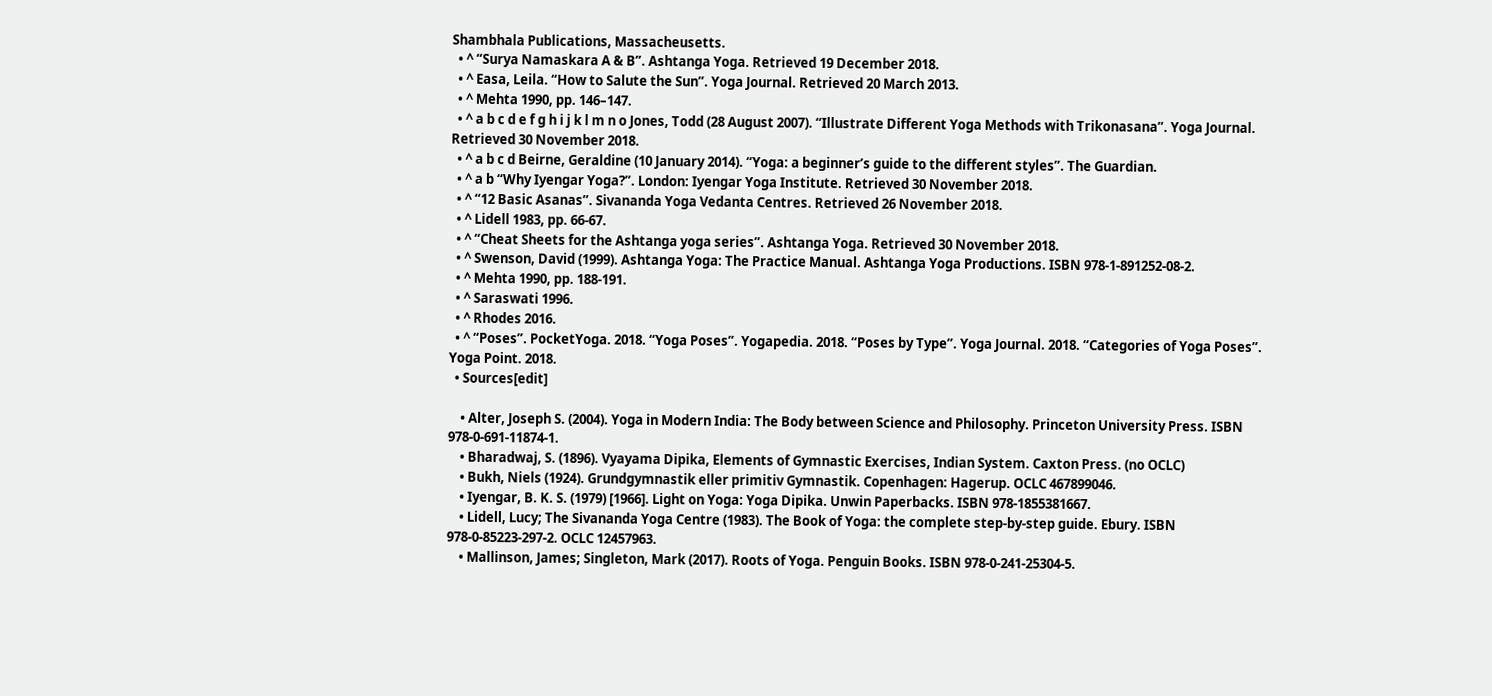Shambhala Publications, Massacheusetts.
  • ^ “Surya Namaskara A & B”. Ashtanga Yoga. Retrieved 19 December 2018.
  • ^ Easa, Leila. “How to Salute the Sun”. Yoga Journal. Retrieved 20 March 2013.
  • ^ Mehta 1990, pp. 146–147.
  • ^ a b c d e f g h i j k l m n o Jones, Todd (28 August 2007). “Illustrate Different Yoga Methods with Trikonasana”. Yoga Journal. Retrieved 30 November 2018.
  • ^ a b c d Beirne, Geraldine (10 January 2014). “Yoga: a beginner’s guide to the different styles”. The Guardian.
  • ^ a b “Why Iyengar Yoga?”. London: Iyengar Yoga Institute. Retrieved 30 November 2018.
  • ^ “12 Basic Asanas”. Sivananda Yoga Vedanta Centres. Retrieved 26 November 2018.
  • ^ Lidell 1983, pp. 66-67.
  • ^ “Cheat Sheets for the Ashtanga yoga series”. Ashtanga Yoga. Retrieved 30 November 2018.
  • ^ Swenson, David (1999). Ashtanga Yoga: The Practice Manual. Ashtanga Yoga Productions. ISBN 978-1-891252-08-2.
  • ^ Mehta 1990, pp. 188-191.
  • ^ Saraswati 1996.
  • ^ Rhodes 2016.
  • ^ “Poses”. PocketYoga. 2018. “Yoga Poses”. Yogapedia. 2018. “Poses by Type”. Yoga Journal. 2018. “Categories of Yoga Poses”. Yoga Point. 2018.
  • Sources[edit]

    • Alter, Joseph S. (2004). Yoga in Modern India: The Body between Science and Philosophy. Princeton University Press. ISBN 978-0-691-11874-1.
    • Bharadwaj, S. (1896). Vyayama Dipika, Elements of Gymnastic Exercises, Indian System. Caxton Press. (no OCLC)
    • Bukh, Niels (1924). Grundgymnastik eller primitiv Gymnastik. Copenhagen: Hagerup. OCLC 467899046.
    • Iyengar, B. K. S. (1979) [1966]. Light on Yoga: Yoga Dipika. Unwin Paperbacks. ISBN 978-1855381667.
    • Lidell, Lucy; The Sivananda Yoga Centre (1983). The Book of Yoga: the complete step-by-step guide. Ebury. ISBN 978-0-85223-297-2. OCLC 12457963.
    • Mallinson, James; Singleton, Mark (2017). Roots of Yoga. Penguin Books. ISBN 978-0-241-25304-5.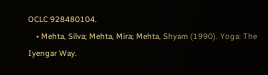OCLC 928480104.
    • Mehta, Silva; Mehta, Mira; Mehta, Shyam (1990). Yoga: The Iyengar Way.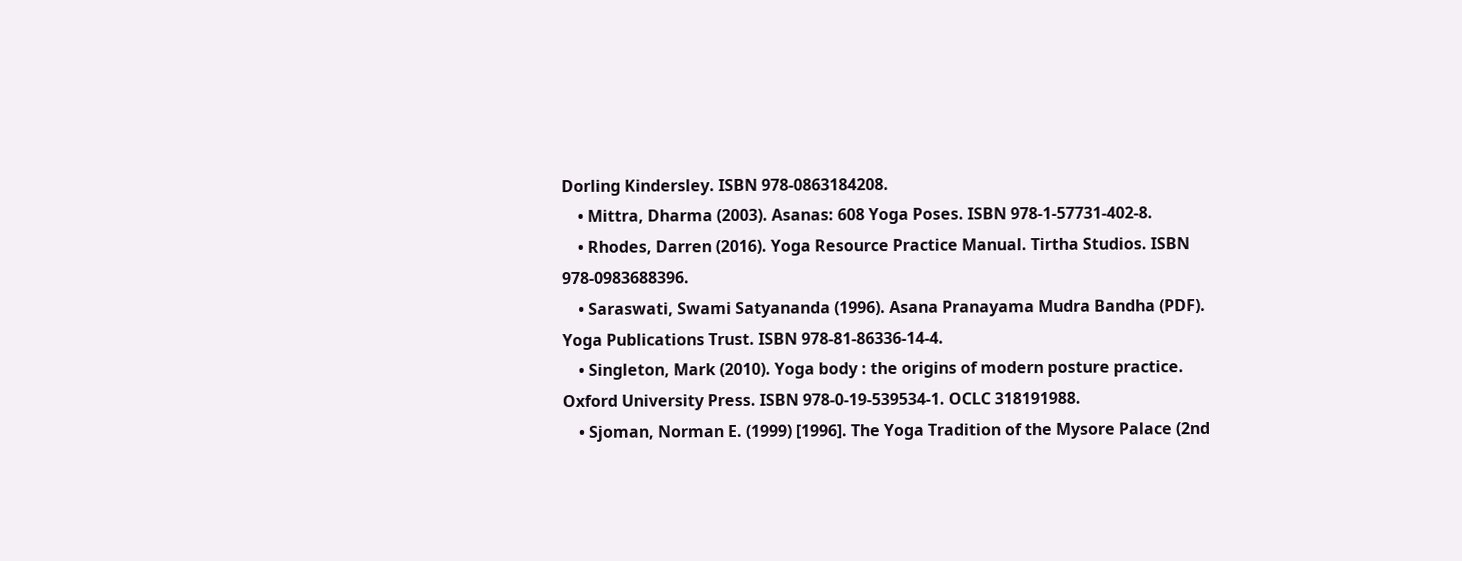Dorling Kindersley. ISBN 978-0863184208.
    • Mittra, Dharma (2003). Asanas: 608 Yoga Poses. ISBN 978-1-57731-402-8.
    • Rhodes, Darren (2016). Yoga Resource Practice Manual. Tirtha Studios. ISBN 978-0983688396.
    • Saraswati, Swami Satyananda (1996). Asana Pranayama Mudra Bandha (PDF). Yoga Publications Trust. ISBN 978-81-86336-14-4.
    • Singleton, Mark (2010). Yoga body : the origins of modern posture practice. Oxford University Press. ISBN 978-0-19-539534-1. OCLC 318191988.
    • Sjoman, Norman E. (1999) [1996]. The Yoga Tradition of the Mysore Palace (2nd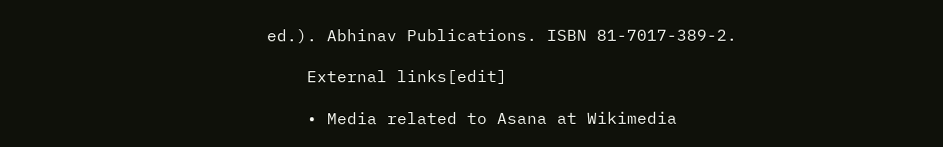ed.). Abhinav Publications. ISBN 81-7017-389-2.

    External links[edit]

    • Media related to Asana at Wikimedia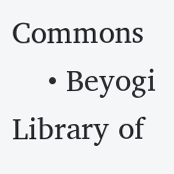Commons
    • Beyogi Library of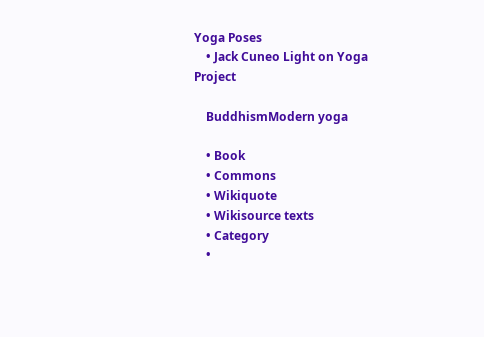Yoga Poses
    • Jack Cuneo Light on Yoga Project

    BuddhismModern yoga

    • Book
    • Commons
    • Wikiquote
    • Wikisource texts
    • Category
    •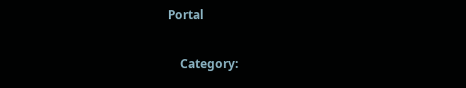Portal

    Category: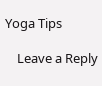Yoga Tips

    Leave a Reply